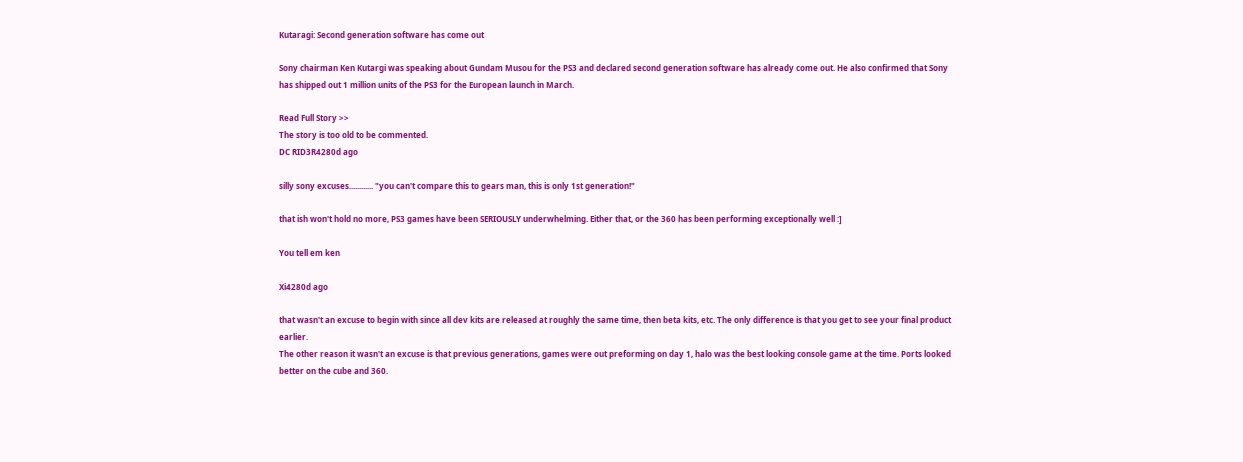Kutaragi: Second generation software has come out

Sony chairman Ken Kutargi was speaking about Gundam Musou for the PS3 and declared second generation software has already come out. He also confirmed that Sony has shipped out 1 million units of the PS3 for the European launch in March.

Read Full Story >>
The story is too old to be commented.
DC RID3R4280d ago

silly sony excuses............ "you can't compare this to gears man, this is only 1st generation!"

that ish won't hold no more, PS3 games have been SERIOUSLY underwhelming. Either that, or the 360 has been performing exceptionally well :]

You tell em ken

Xi4280d ago

that wasn't an excuse to begin with since all dev kits are released at roughly the same time, then beta kits, etc. The only difference is that you get to see your final product earlier.
The other reason it wasn't an excuse is that previous generations, games were out preforming on day 1, halo was the best looking console game at the time. Ports looked better on the cube and 360.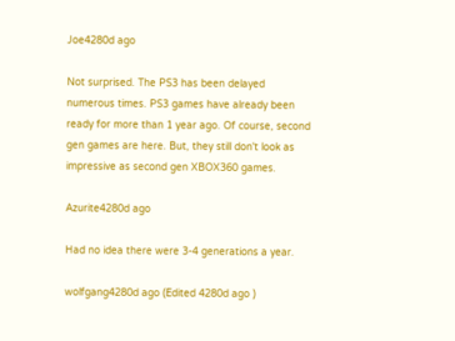Joe4280d ago

Not surprised. The PS3 has been delayed numerous times. PS3 games have already been ready for more than 1 year ago. Of course, second gen games are here. But, they still don't look as impressive as second gen XBOX360 games.

Azurite4280d ago

Had no idea there were 3-4 generations a year.

wolfgang4280d ago (Edited 4280d ago )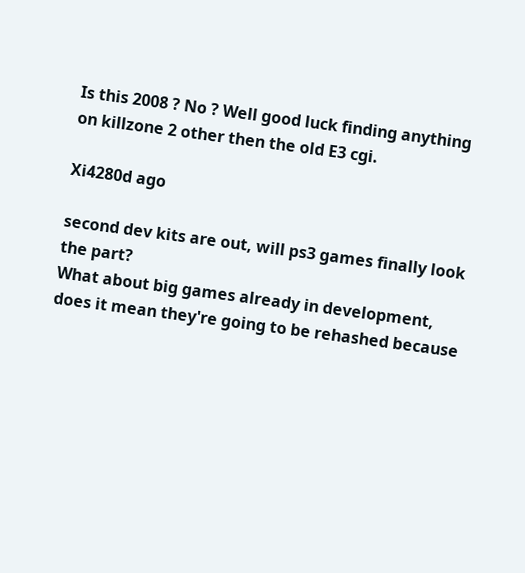Is this 2008 ? No ? Well good luck finding anything on killzone 2 other then the old E3 cgi.

Xi4280d ago

second dev kits are out, will ps3 games finally look the part?
What about big games already in development, does it mean they're going to be rehashed because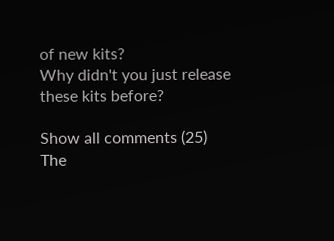of new kits?
Why didn't you just release these kits before?

Show all comments (25)
The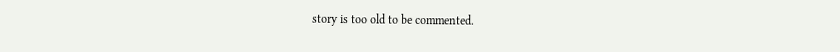story is too old to be commented.